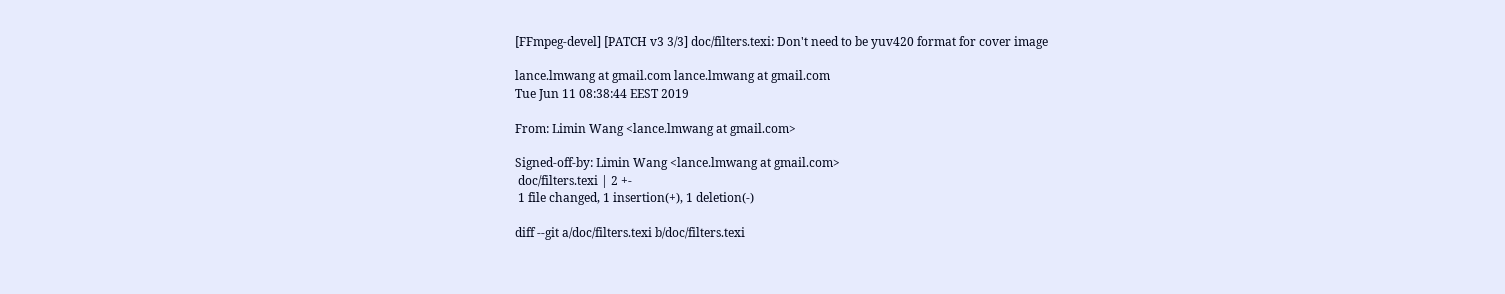[FFmpeg-devel] [PATCH v3 3/3] doc/filters.texi: Don't need to be yuv420 format for cover image

lance.lmwang at gmail.com lance.lmwang at gmail.com
Tue Jun 11 08:38:44 EEST 2019

From: Limin Wang <lance.lmwang at gmail.com>

Signed-off-by: Limin Wang <lance.lmwang at gmail.com>
 doc/filters.texi | 2 +-
 1 file changed, 1 insertion(+), 1 deletion(-)

diff --git a/doc/filters.texi b/doc/filters.texi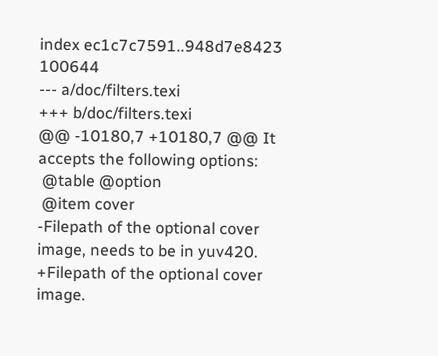index ec1c7c7591..948d7e8423 100644
--- a/doc/filters.texi
+++ b/doc/filters.texi
@@ -10180,7 +10180,7 @@ It accepts the following options:
 @table @option
 @item cover
-Filepath of the optional cover image, needs to be in yuv420.
+Filepath of the optional cover image.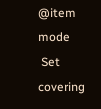@item mode
 Set covering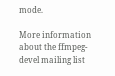mode.

More information about the ffmpeg-devel mailing list